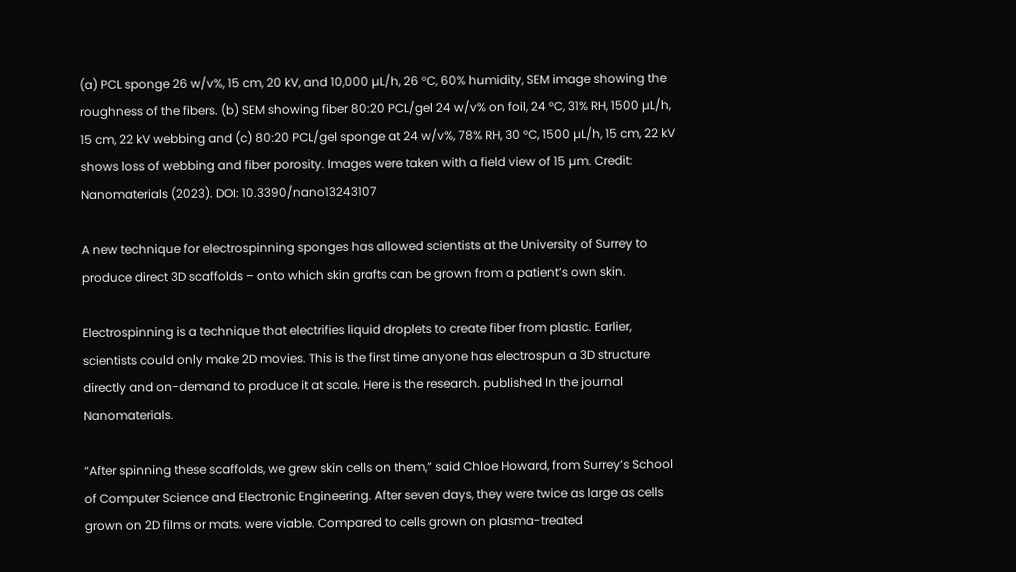(a) PCL sponge 26 w/v%, 15 cm, 20 kV, and 10,000 µL/h, 26 °C, 60% humidity, SEM image showing the roughness of the fibers. (b) SEM showing fiber 80:20 PCL/gel 24 w/v% on foil, 24 °C, 31% RH, 1500 µL/h, 15 cm, 22 kV webbing and (c) 80:20 PCL/gel sponge at 24 w/v%, 78% RH, 30 °C, 1500 µL/h, 15 cm, 22 kV shows loss of webbing and fiber porosity. Images were taken with a field view of 15 µm. Credit: Nanomaterials (2023). DOI: 10.3390/nano13243107

A new technique for electrospinning sponges has allowed scientists at the University of Surrey to produce direct 3D scaffolds – onto which skin grafts can be grown from a patient’s own skin.

Electrospinning is a technique that electrifies liquid droplets to create fiber from plastic. Earlier, scientists could only make 2D movies. This is the first time anyone has electrospun a 3D structure directly and on-demand to produce it at scale. Here is the research. published In the journal Nanomaterials.

“After spinning these scaffolds, we grew skin cells on them,” said Chloe Howard, from Surrey’s School of Computer Science and Electronic Engineering. After seven days, they were twice as large as cells grown on 2D films or mats. were viable. Compared to cells grown on plasma-treated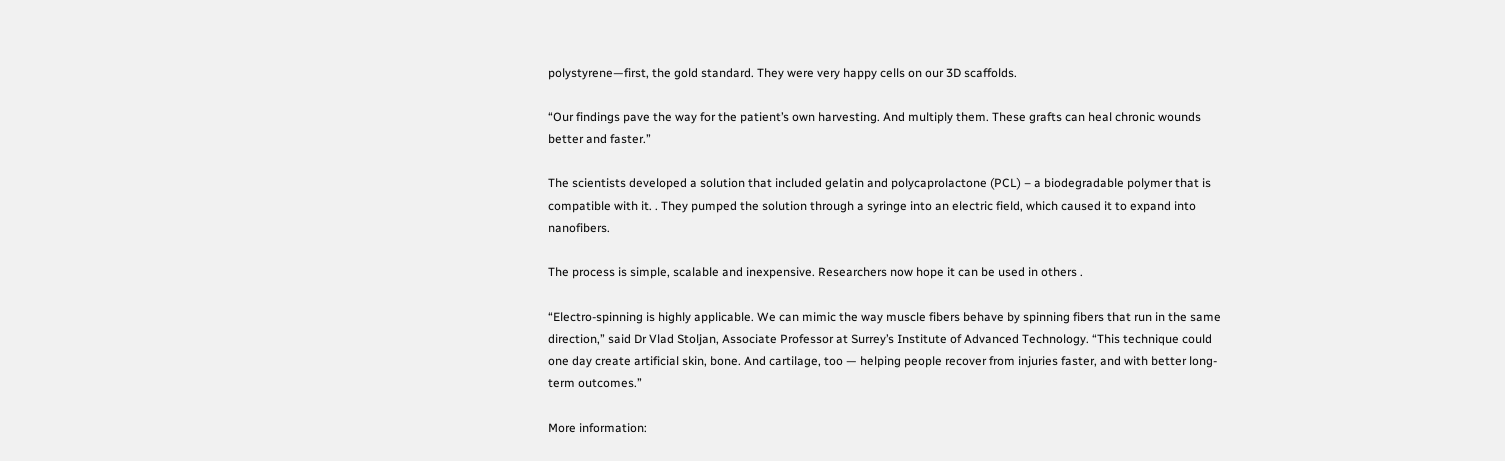polystyrene—first, the gold standard. They were very happy cells on our 3D scaffolds.

“Our findings pave the way for the patient’s own harvesting. And multiply them. These grafts can heal chronic wounds better and faster.”

The scientists developed a solution that included gelatin and polycaprolactone (PCL) – a biodegradable polymer that is compatible with it. . They pumped the solution through a syringe into an electric field, which caused it to expand into nanofibers.

The process is simple, scalable and inexpensive. Researchers now hope it can be used in others .

“Electro-spinning is highly applicable. We can mimic the way muscle fibers behave by spinning fibers that run in the same direction,” said Dr Vlad Stoljan, Associate Professor at Surrey’s Institute of Advanced Technology. “This technique could one day create artificial skin, bone. And cartilage, too — helping people recover from injuries faster, and with better long-term outcomes.”

More information: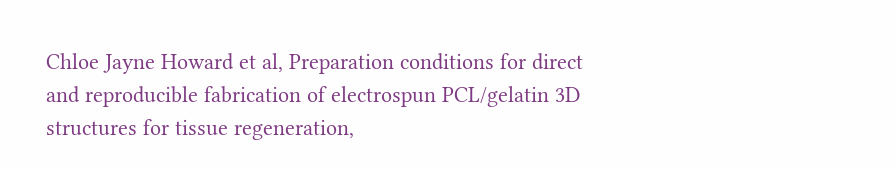Chloe Jayne Howard et al, Preparation conditions for direct and reproducible fabrication of electrospun PCL/gelatin 3D structures for tissue regeneration,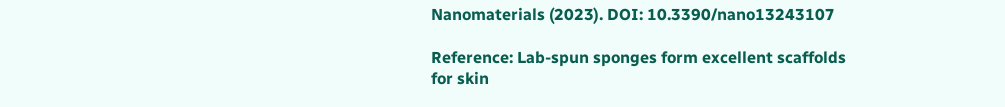Nanomaterials (2023). DOI: 10.3390/nano13243107

Reference: Lab-spun sponges form excellent scaffolds for skin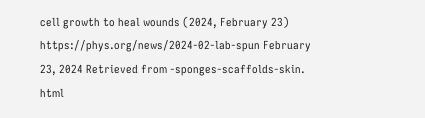cell growth to heal wounds (2024, February 23) https://phys.org/news/2024-02-lab-spun February 23, 2024 Retrieved from -sponges-scaffolds-skin. html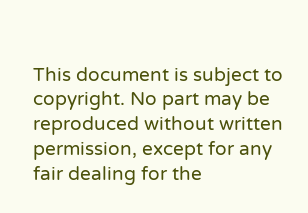This document is subject to copyright. No part may be reproduced without written permission, except for any fair dealing for the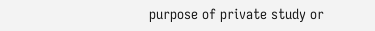purpose of private study or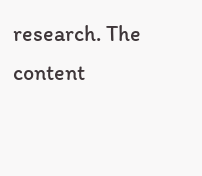research. The content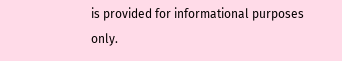is provided for informational purposes only.